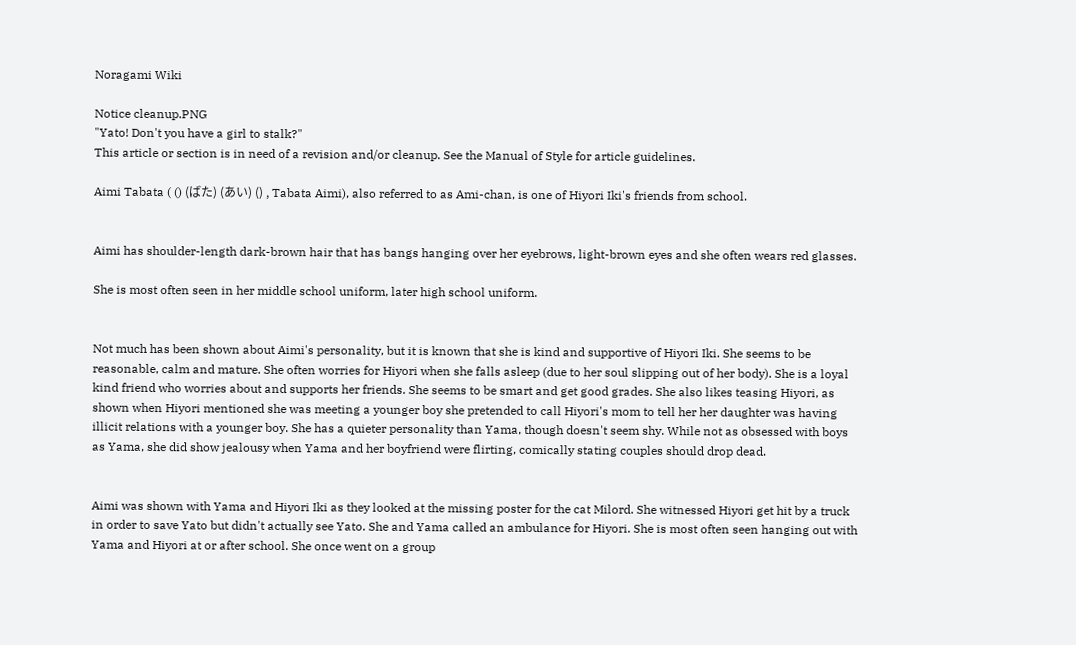Noragami Wiki

Notice cleanup.PNG
"Yato! Don't you have a girl to stalk?"
This article or section is in need of a revision and/or cleanup. See the Manual of Style for article guidelines.

Aimi Tabata ( () (ばた) (あい) () , Tabata Aimi), also referred to as Ami-chan, is one of Hiyori Iki's friends from school.


Aimi has shoulder-length dark-brown hair that has bangs hanging over her eyebrows, light-brown eyes and she often wears red glasses.

She is most often seen in her middle school uniform, later high school uniform.


Not much has been shown about Aimi's personality, but it is known that she is kind and supportive of Hiyori Iki. She seems to be reasonable, calm and mature. She often worries for Hiyori when she falls asleep (due to her soul slipping out of her body). She is a loyal kind friend who worries about and supports her friends. She seems to be smart and get good grades. She also likes teasing Hiyori, as shown when Hiyori mentioned she was meeting a younger boy she pretended to call Hiyori's mom to tell her her daughter was having illicit relations with a younger boy. She has a quieter personality than Yama, though doesn't seem shy. While not as obsessed with boys as Yama, she did show jealousy when Yama and her boyfriend were flirting, comically stating couples should drop dead.


Aimi was shown with Yama and Hiyori Iki as they looked at the missing poster for the cat Milord. She witnessed Hiyori get hit by a truck in order to save Yato but didn't actually see Yato. She and Yama called an ambulance for Hiyori. She is most often seen hanging out with Yama and Hiyori at or after school. She once went on a group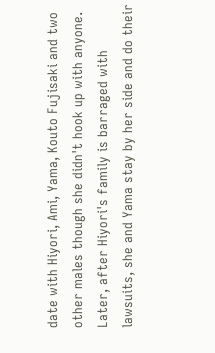date with Hiyori, Ami, Yama, Kouto Fujisaki and two other males though she didn't hook up with anyone. Later, after Hiyori's family is barraged with lawsuits, she and Yama stay by her side and do their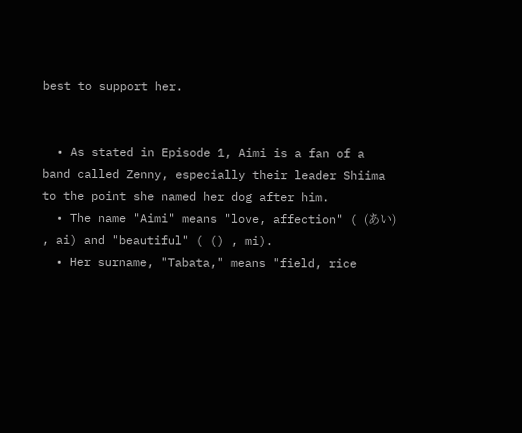best to support her.


  • As stated in Episode 1, Aimi is a fan of a band called Zenny, especially their leader Shiima to the point she named her dog after him.
  • The name "Aimi" means "love, affection" ( (あい) , ai) and "beautiful" ( () , mi).
  • Her surname, "Tabata," means "field, rice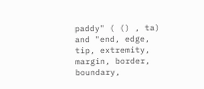paddy" ( () , ta) and "end, edge, tip, extremity, margin, border, boundary,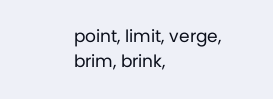point, limit, verge, brim, brink,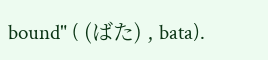bound" ( (ばた) , bata).